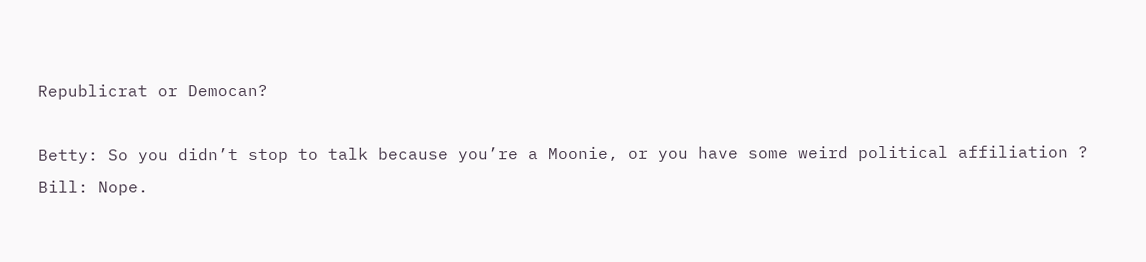Republicrat or Democan?

Betty: So you didn’t stop to talk because you’re a Moonie, or you have some weird political affiliation ?
Bill: Nope.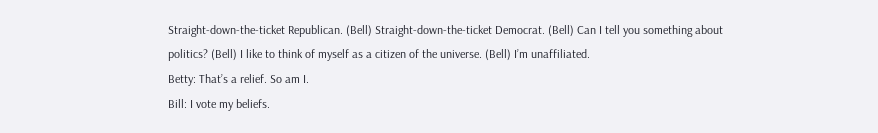Straight-down-the-ticket Republican. (Bell) Straight-down-the-ticket Democrat. (Bell) Can I tell you something about politics? (Bell) I like to think of myself as a citizen of the universe. (Bell) I’m unaffiliated.
Betty: That’s a relief. So am I.
Bill: I vote my beliefs.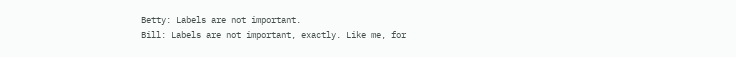Betty: Labels are not important.
Bill: Labels are not important, exactly. Like me, for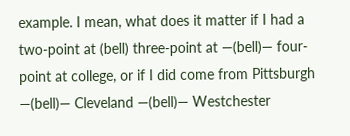example. I mean, what does it matter if I had a two-point at (bell) three-point at —(bell)— four-point at college, or if I did come from Pittsburgh —(bell)— Cleveland —(bell)— Westchester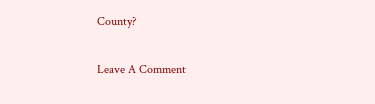County?

Leave A Comment